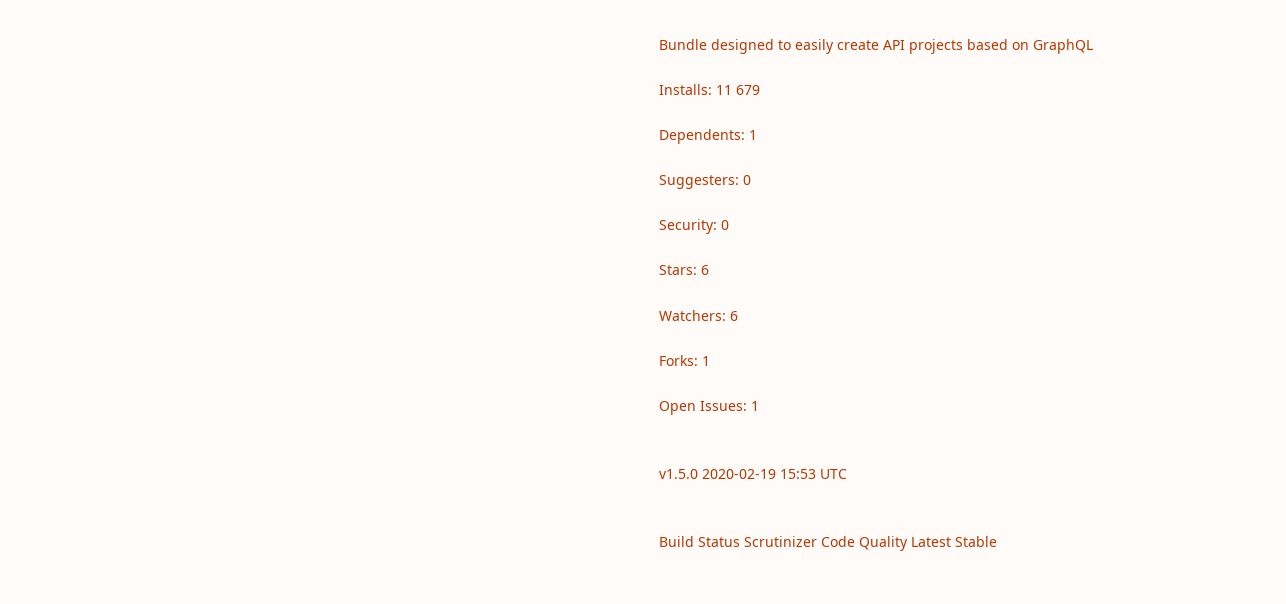Bundle designed to easily create API projects based on GraphQL

Installs: 11 679

Dependents: 1

Suggesters: 0

Security: 0

Stars: 6

Watchers: 6

Forks: 1

Open Issues: 1


v1.5.0 2020-02-19 15:53 UTC


Build Status Scrutinizer Code Quality Latest Stable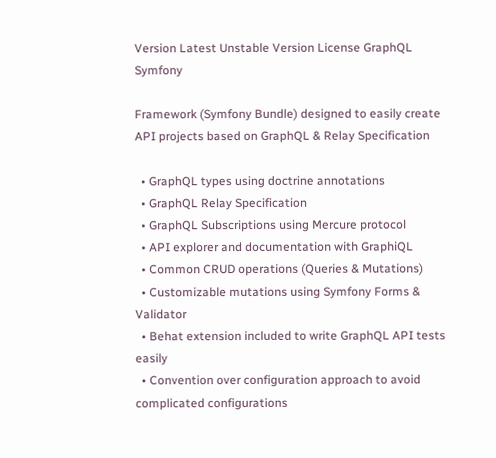Version Latest Unstable Version License GraphQL Symfony

Framework (Symfony Bundle) designed to easily create API projects based on GraphQL & Relay Specification

  • GraphQL types using doctrine annotations
  • GraphQL Relay Specification
  • GraphQL Subscriptions using Mercure protocol
  • API explorer and documentation with GraphiQL
  • Common CRUD operations (Queries & Mutations)
  • Customizable mutations using Symfony Forms & Validator
  • Behat extension included to write GraphQL API tests easily
  • Convention over configuration approach to avoid complicated configurations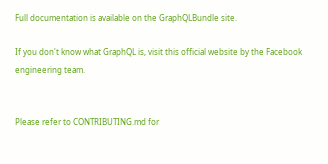Full documentation is available on the GraphQLBundle site.

If you don't know what GraphQL is, visit this official website by the Facebook engineering team.


Please refer to CONTRIBUTING.md for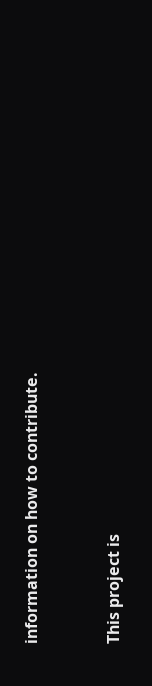information on how to contribute.


This project is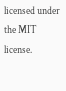licensed under the MIT license.